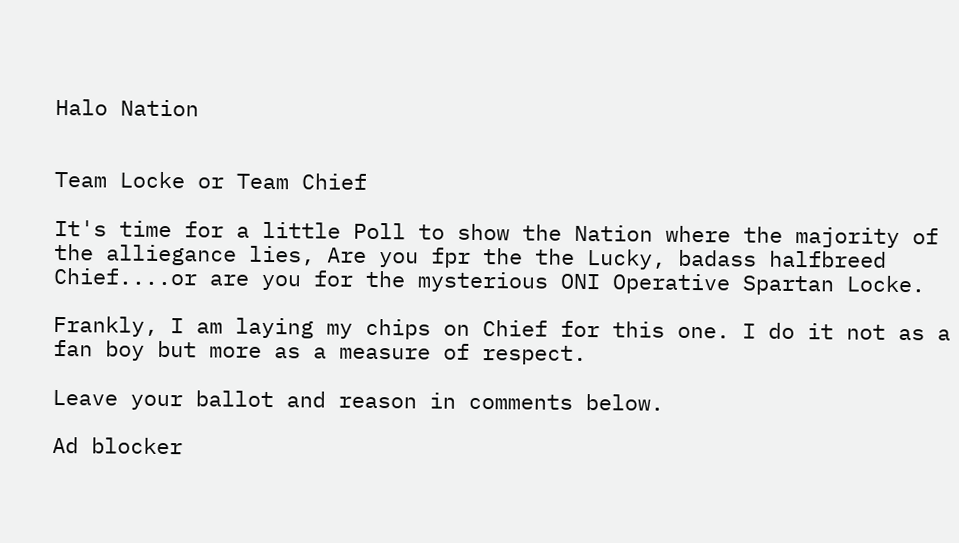Halo Nation


Team Locke or Team Chief

It's time for a little Poll to show the Nation where the majority of the alliegance lies, Are you fpr the the Lucky, badass halfbreed Chief....or are you for the mysterious ONI Operative Spartan Locke.

Frankly, I am laying my chips on Chief for this one. I do it not as a fan boy but more as a measure of respect.

Leave your ballot and reason in comments below.

Ad blocker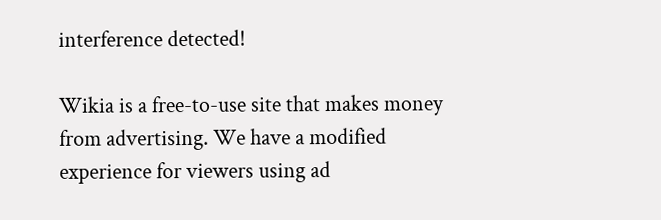interference detected!

Wikia is a free-to-use site that makes money from advertising. We have a modified experience for viewers using ad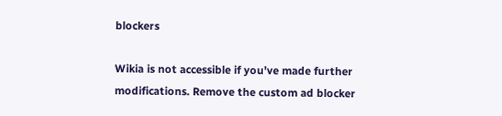blockers

Wikia is not accessible if you’ve made further modifications. Remove the custom ad blocker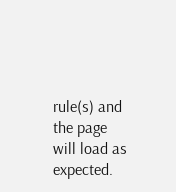rule(s) and the page will load as expected.